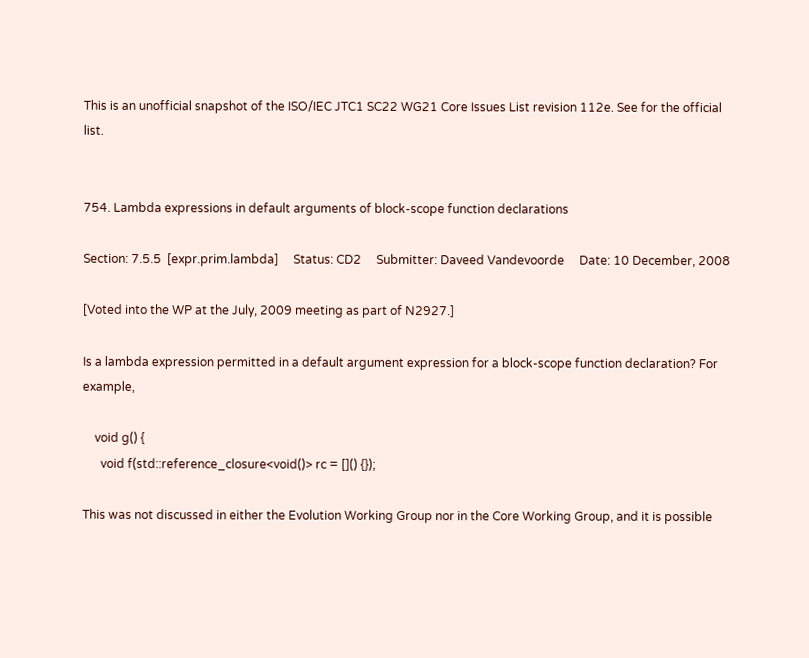This is an unofficial snapshot of the ISO/IEC JTC1 SC22 WG21 Core Issues List revision 112e. See for the official list.


754. Lambda expressions in default arguments of block-scope function declarations

Section: 7.5.5  [expr.prim.lambda]     Status: CD2     Submitter: Daveed Vandevoorde     Date: 10 December, 2008

[Voted into the WP at the July, 2009 meeting as part of N2927.]

Is a lambda expression permitted in a default argument expression for a block-scope function declaration? For example,

    void g() {
      void f(std::reference_closure<void()> rc = []() {});

This was not discussed in either the Evolution Working Group nor in the Core Working Group, and it is possible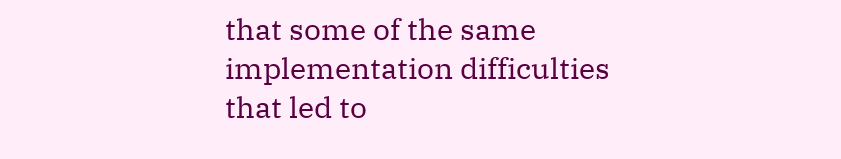that some of the same implementation difficulties that led to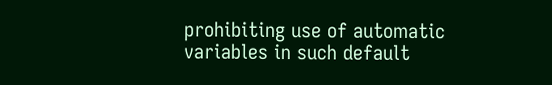prohibiting use of automatic variables in such default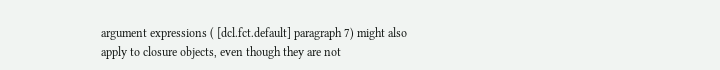argument expressions ( [dcl.fct.default] paragraph 7) might also apply to closure objects, even though they are not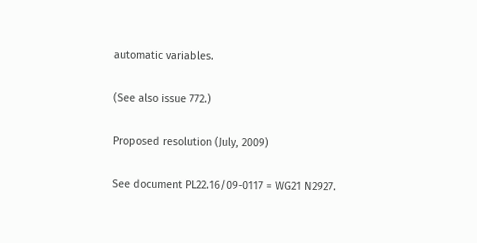automatic variables.

(See also issue 772.)

Proposed resolution (July, 2009)

See document PL22.16/09-0117 = WG21 N2927.